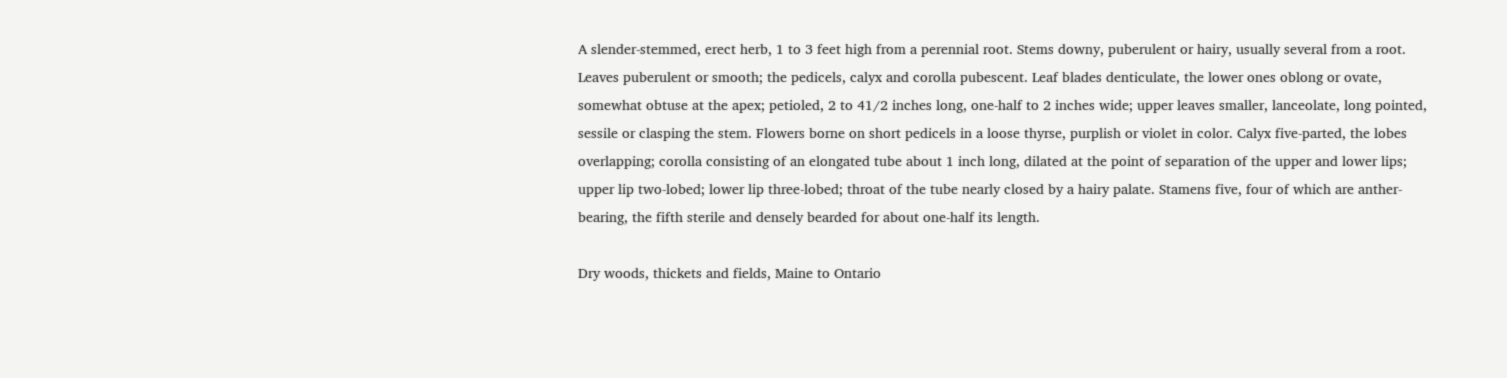A slender-stemmed, erect herb, 1 to 3 feet high from a perennial root. Stems downy, puberulent or hairy, usually several from a root. Leaves puberulent or smooth; the pedicels, calyx and corolla pubescent. Leaf blades denticulate, the lower ones oblong or ovate, somewhat obtuse at the apex; petioled, 2 to 41/2 inches long, one-half to 2 inches wide; upper leaves smaller, lanceolate, long pointed, sessile or clasping the stem. Flowers borne on short pedicels in a loose thyrse, purplish or violet in color. Calyx five-parted, the lobes overlapping; corolla consisting of an elongated tube about 1 inch long, dilated at the point of separation of the upper and lower lips; upper lip two-lobed; lower lip three-lobed; throat of the tube nearly closed by a hairy palate. Stamens five, four of which are anther-bearing, the fifth sterile and densely bearded for about one-half its length.

Dry woods, thickets and fields, Maine to Ontario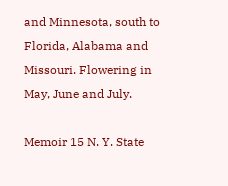and Minnesota, south to Florida, Alabama and Missouri. Flowering in May, June and July.

Memoir 15 N. Y. State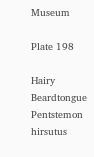Museum

Plate 198

Hairy Beardtongue   Pentstemon hirsutus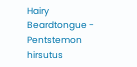Hairy Beardtongue - Pentstemon hirsutus